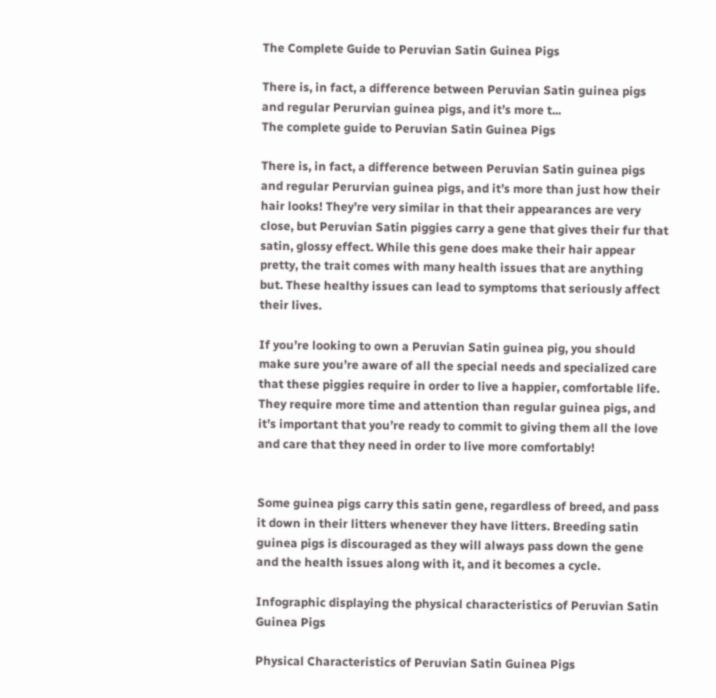The Complete Guide to Peruvian Satin Guinea Pigs

There is, in fact, a difference between Peruvian Satin guinea pigs and regular Perurvian guinea pigs, and it’s more t...
The complete guide to Peruvian Satin Guinea Pigs

There is, in fact, a difference between Peruvian Satin guinea pigs and regular Perurvian guinea pigs, and it’s more than just how their hair looks! They’re very similar in that their appearances are very close, but Peruvian Satin piggies carry a gene that gives their fur that satin, glossy effect. While this gene does make their hair appear pretty, the trait comes with many health issues that are anything but. These healthy issues can lead to symptoms that seriously affect their lives.

If you’re looking to own a Peruvian Satin guinea pig, you should make sure you’re aware of all the special needs and specialized care that these piggies require in order to live a happier, comfortable life. They require more time and attention than regular guinea pigs, and it’s important that you’re ready to commit to giving them all the love and care that they need in order to live more comfortably!


Some guinea pigs carry this satin gene, regardless of breed, and pass it down in their litters whenever they have litters. Breeding satin guinea pigs is discouraged as they will always pass down the gene and the health issues along with it, and it becomes a cycle.

Infographic displaying the physical characteristics of Peruvian Satin Guinea Pigs

Physical Characteristics of Peruvian Satin Guinea Pigs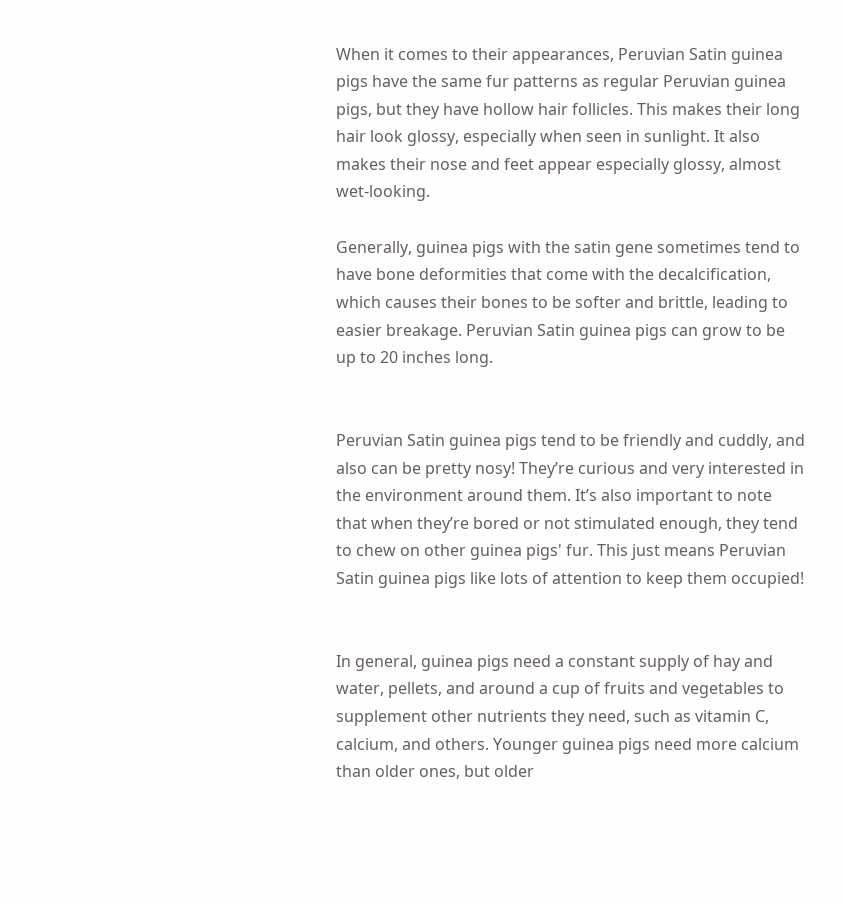When it comes to their appearances, Peruvian Satin guinea pigs have the same fur patterns as regular Peruvian guinea pigs, but they have hollow hair follicles. This makes their long hair look glossy, especially when seen in sunlight. It also makes their nose and feet appear especially glossy, almost wet-looking.

Generally, guinea pigs with the satin gene sometimes tend to have bone deformities that come with the decalcification, which causes their bones to be softer and brittle, leading to easier breakage. Peruvian Satin guinea pigs can grow to be up to 20 inches long.


Peruvian Satin guinea pigs tend to be friendly and cuddly, and also can be pretty nosy! They’re curious and very interested in the environment around them. It’s also important to note that when they’re bored or not stimulated enough, they tend to chew on other guinea pigs' fur. This just means Peruvian Satin guinea pigs like lots of attention to keep them occupied!


In general, guinea pigs need a constant supply of hay and water, pellets, and around a cup of fruits and vegetables to supplement other nutrients they need, such as vitamin C, calcium, and others. Younger guinea pigs need more calcium than older ones, but older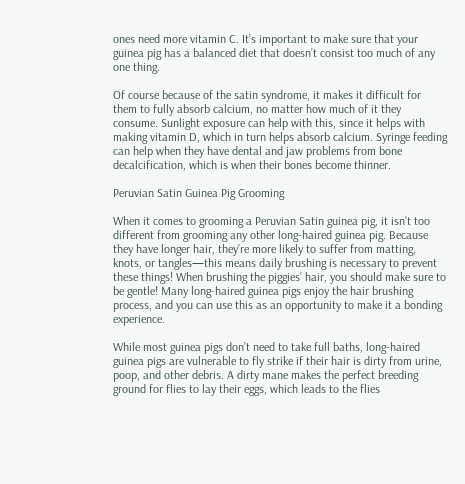ones need more vitamin C. It’s important to make sure that your guinea pig has a balanced diet that doesn’t consist too much of any one thing.

Of course because of the satin syndrome, it makes it difficult for them to fully absorb calcium, no matter how much of it they consume. Sunlight exposure can help with this, since it helps with making vitamin D, which in turn helps absorb calcium. Syringe feeding can help when they have dental and jaw problems from bone decalcification, which is when their bones become thinner.

Peruvian Satin Guinea Pig Grooming

When it comes to grooming a Peruvian Satin guinea pig, it isn’t too different from grooming any other long-haired guinea pig. Because they have longer hair, they’re more likely to suffer from matting, knots, or tangles—this means daily brushing is necessary to prevent these things! When brushing the piggies’ hair, you should make sure to be gentle! Many long-haired guinea pigs enjoy the hair brushing process, and you can use this as an opportunity to make it a bonding experience.

While most guinea pigs don’t need to take full baths, long-haired guinea pigs are vulnerable to fly strike if their hair is dirty from urine, poop, and other debris. A dirty mane makes the perfect breeding ground for flies to lay their eggs, which leads to the flies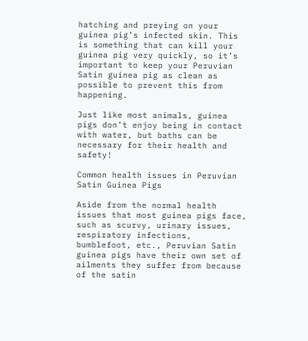hatching and preying on your guinea pig’s infected skin. This is something that can kill your guinea pig very quickly, so it’s important to keep your Peruvian Satin guinea pig as clean as possible to prevent this from happening.

Just like most animals, guinea pigs don’t enjoy being in contact with water, but baths can be necessary for their health and safety!

Common health issues in Peruvian Satin Guinea Pigs

Aside from the normal health issues that most guinea pigs face, such as scurvy, urinary issues, respiratory infections, bumblefoot, etc., Peruvian Satin guinea pigs have their own set of ailments they suffer from because of the satin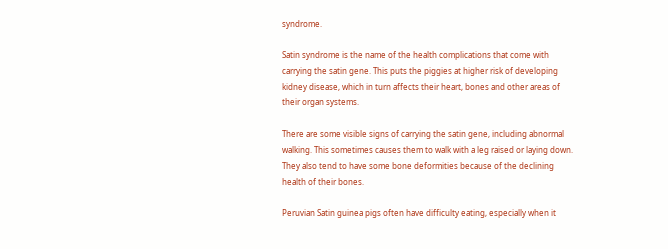syndrome.

Satin syndrome is the name of the health complications that come with carrying the satin gene. This puts the piggies at higher risk of developing kidney disease, which in turn affects their heart, bones and other areas of their organ systems.

There are some visible signs of carrying the satin gene, including abnormal walking. This sometimes causes them to walk with a leg raised or laying down. They also tend to have some bone deformities because of the declining health of their bones.

Peruvian Satin guinea pigs often have difficulty eating, especially when it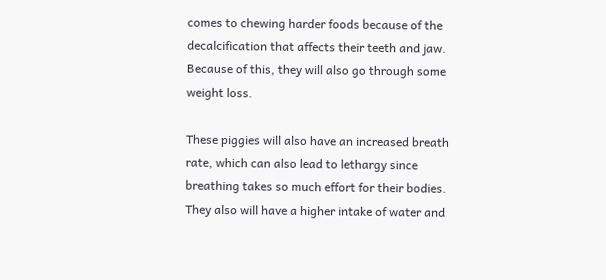comes to chewing harder foods because of the decalcification that affects their teeth and jaw. Because of this, they will also go through some weight loss.

These piggies will also have an increased breath rate, which can also lead to lethargy since breathing takes so much effort for their bodies. They also will have a higher intake of water and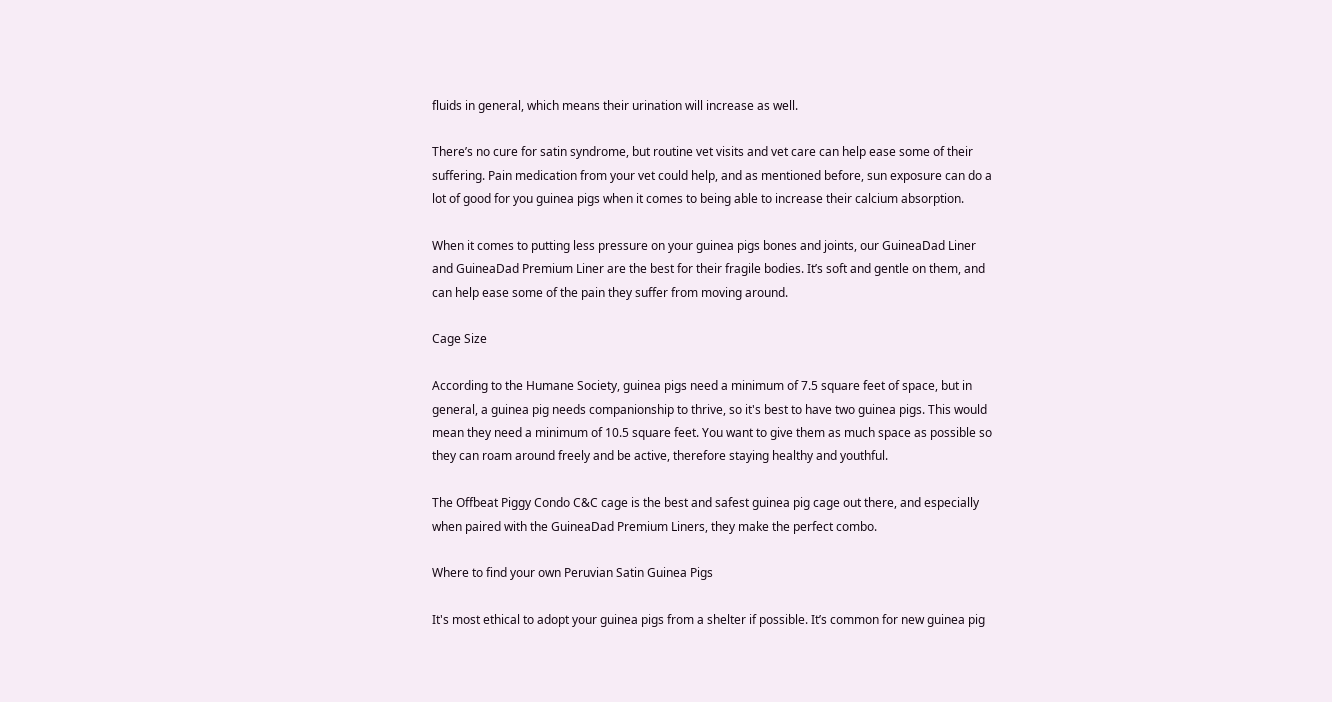fluids in general, which means their urination will increase as well.

There’s no cure for satin syndrome, but routine vet visits and vet care can help ease some of their suffering. Pain medication from your vet could help, and as mentioned before, sun exposure can do a lot of good for you guinea pigs when it comes to being able to increase their calcium absorption.

When it comes to putting less pressure on your guinea pigs bones and joints, our GuineaDad Liner and GuineaDad Premium Liner are the best for their fragile bodies. It’s soft and gentle on them, and can help ease some of the pain they suffer from moving around.

Cage Size

According to the Humane Society, guinea pigs need a minimum of 7.5 square feet of space, but in general, a guinea pig needs companionship to thrive, so it's best to have two guinea pigs. This would mean they need a minimum of 10.5 square feet. You want to give them as much space as possible so they can roam around freely and be active, therefore staying healthy and youthful.

The Offbeat Piggy Condo C&C cage is the best and safest guinea pig cage out there, and especially when paired with the GuineaDad Premium Liners, they make the perfect combo.

Where to find your own Peruvian Satin Guinea Pigs

It's most ethical to adopt your guinea pigs from a shelter if possible. It’s common for new guinea pig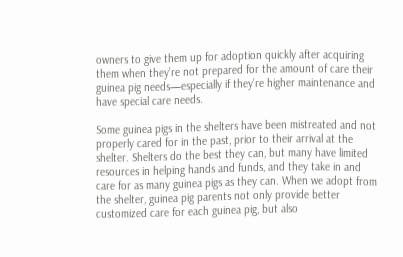owners to give them up for adoption quickly after acquiring them when they’re not prepared for the amount of care their guinea pig needs—especially if they’re higher maintenance and have special care needs.

Some guinea pigs in the shelters have been mistreated and not properly cared for in the past, prior to their arrival at the shelter. Shelters do the best they can, but many have limited resources in helping hands and funds, and they take in and care for as many guinea pigs as they can. When we adopt from the shelter, guinea pig parents not only provide better customized care for each guinea pig, but also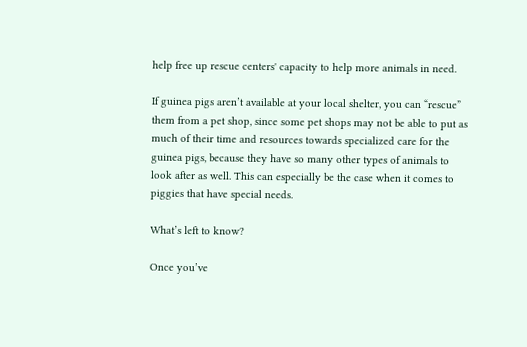help free up rescue centers' capacity to help more animals in need.

If guinea pigs aren’t available at your local shelter, you can “rescue” them from a pet shop, since some pet shops may not be able to put as much of their time and resources towards specialized care for the guinea pigs, because they have so many other types of animals to look after as well. This can especially be the case when it comes to piggies that have special needs.

What’s left to know?

Once you’ve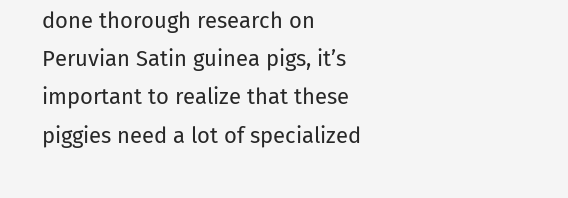done thorough research on Peruvian Satin guinea pigs, it’s important to realize that these piggies need a lot of specialized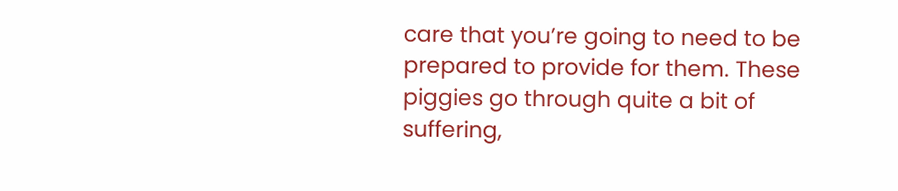care that you’re going to need to be prepared to provide for them. These piggies go through quite a bit of suffering,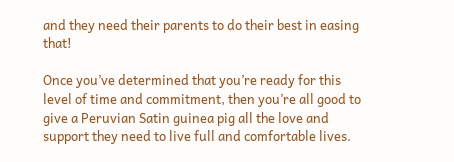and they need their parents to do their best in easing that!

Once you’ve determined that you’re ready for this level of time and commitment, then you’re all good to give a Peruvian Satin guinea pig all the love and support they need to live full and comfortable lives.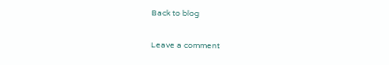Back to blog

Leave a comment